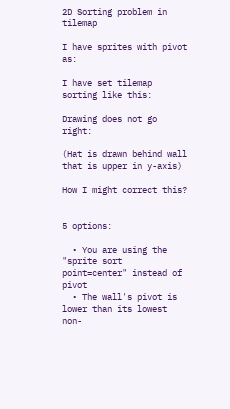2D Sorting problem in tilemap

I have sprites with pivot as:

I have set tilemap sorting like this:

Drawing does not go right:

(Hat is drawn behind wall that is upper in y-axis)

How I might correct this?


5 options:

  • You are using the "sprite sort point=center" instead of pivot
  • The wall's pivot is lower than its lowest non-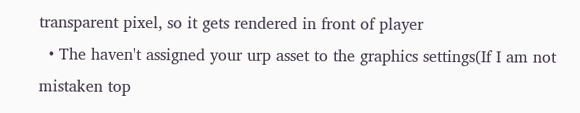transparent pixel, so it gets rendered in front of player
  • The haven't assigned your urp asset to the graphics settings(If I am not mistaken top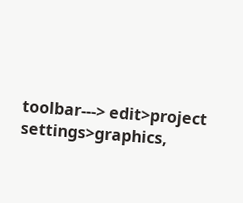toolbar---> edit>project settings>graphics,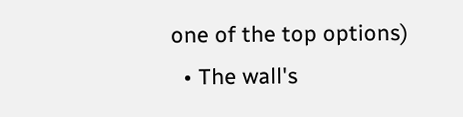one of the top options)
  • The wall's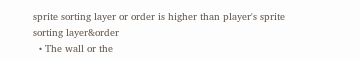sprite sorting layer or order is higher than player's sprite sorting layer&order
  • The wall or the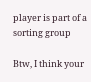player is part of a sorting group

Btw, I think your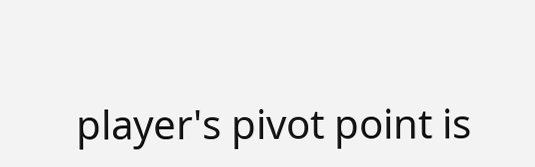player's pivot point is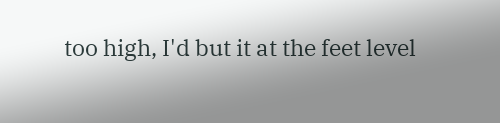too high, I'd but it at the feet level